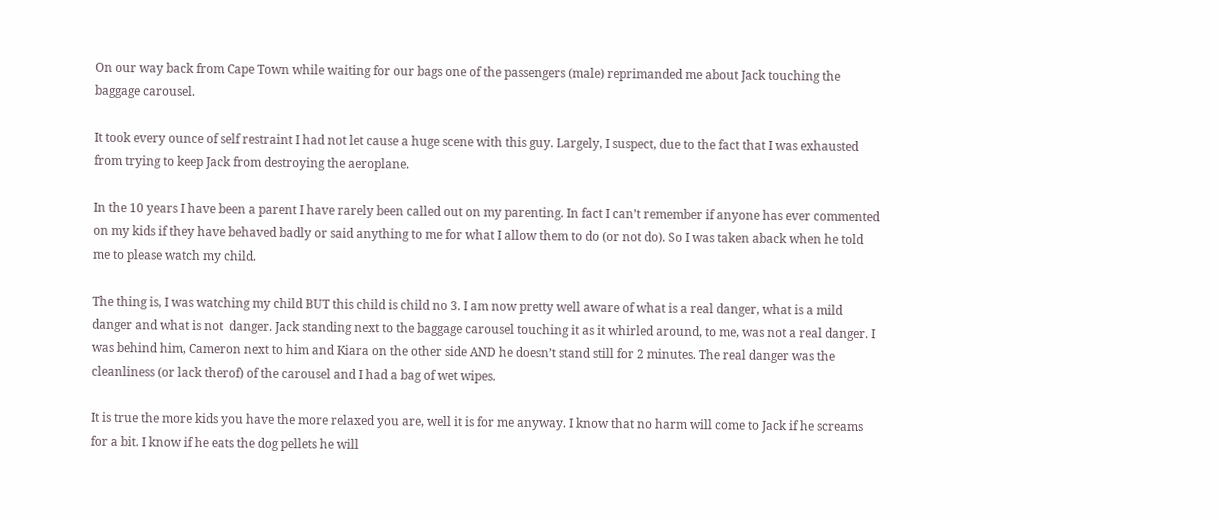On our way back from Cape Town while waiting for our bags one of the passengers (male) reprimanded me about Jack touching the baggage carousel.

It took every ounce of self restraint I had not let cause a huge scene with this guy. Largely, I suspect, due to the fact that I was exhausted from trying to keep Jack from destroying the aeroplane.

In the 10 years I have been a parent I have rarely been called out on my parenting. In fact I can’t remember if anyone has ever commented on my kids if they have behaved badly or said anything to me for what I allow them to do (or not do). So I was taken aback when he told me to please watch my child.

The thing is, I was watching my child BUT this child is child no 3. I am now pretty well aware of what is a real danger, what is a mild danger and what is not  danger. Jack standing next to the baggage carousel touching it as it whirled around, to me, was not a real danger. I was behind him, Cameron next to him and Kiara on the other side AND he doesn’t stand still for 2 minutes. The real danger was the cleanliness (or lack therof) of the carousel and I had a bag of wet wipes.

It is true the more kids you have the more relaxed you are, well it is for me anyway. I know that no harm will come to Jack if he screams for a bit. I know if he eats the dog pellets he will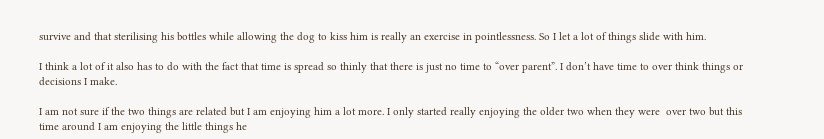survive and that sterilising his bottles while allowing the dog to kiss him is really an exercise in pointlessness. So I let a lot of things slide with him.

I think a lot of it also has to do with the fact that time is spread so thinly that there is just no time to “over parent”. I don’t have time to over think things or decisions I make.

I am not sure if the two things are related but I am enjoying him a lot more. I only started really enjoying the older two when they were  over two but this time around I am enjoying the little things he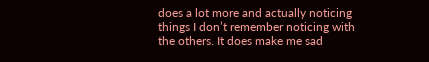does a lot more and actually noticing things I don’t remember noticing with the others. It does make me sad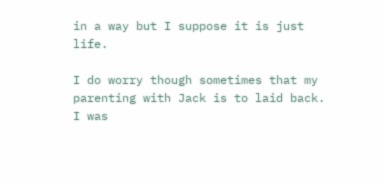in a way but I suppose it is just life.

I do worry though sometimes that my parenting with Jack is to laid back. I was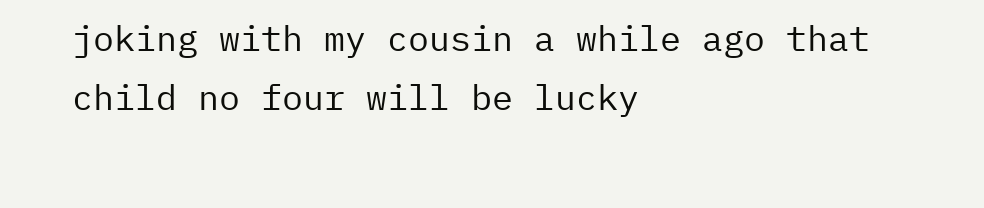joking with my cousin a while ago that child no four will be lucky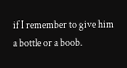if I remember to give him a bottle or a boob.